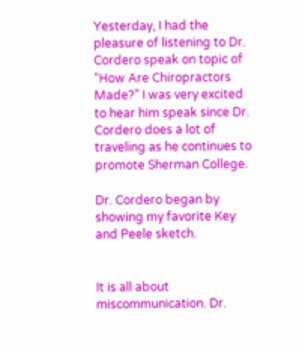Yesterday, I had the pleasure of listening to Dr. Cordero speak on topic of “How Are Chiropractors Made?” I was very excited to hear him speak since Dr. Cordero does a lot of traveling as he continues to promote Sherman College.

Dr. Cordero began by showing my favorite Key and Peele sketch.


It is all about miscommunication. Dr.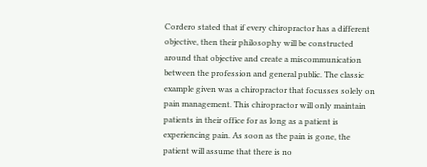Cordero stated that if every chiropractor has a different objective, then their philosophy will be constructed around that objective and create a miscommunication between the profession and general public. The classic example given was a chiropractor that focusses solely on pain management. This chiropractor will only maintain patients in their office for as long as a patient is experiencing pain. As soon as the pain is gone, the patient will assume that there is no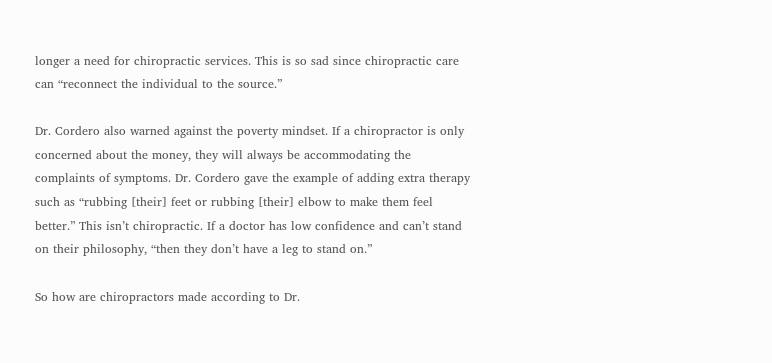longer a need for chiropractic services. This is so sad since chiropractic care can “reconnect the individual to the source.”

Dr. Cordero also warned against the poverty mindset. If a chiropractor is only concerned about the money, they will always be accommodating the complaints of symptoms. Dr. Cordero gave the example of adding extra therapy such as “rubbing [their] feet or rubbing [their] elbow to make them feel better.” This isn’t chiropractic. If a doctor has low confidence and can’t stand on their philosophy, “then they don’t have a leg to stand on.”

So how are chiropractors made according to Dr.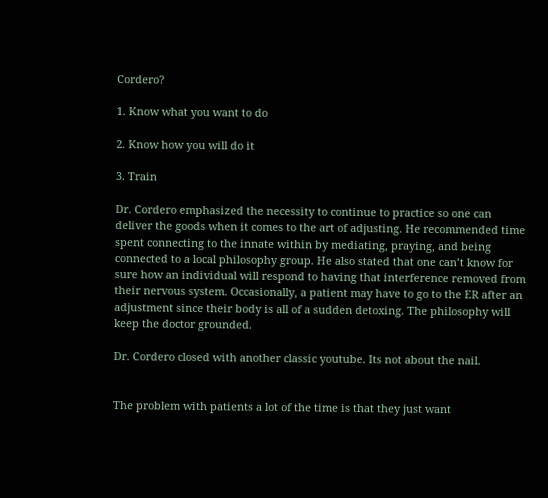Cordero?

1. Know what you want to do

2. Know how you will do it

3. Train

Dr. Cordero emphasized the necessity to continue to practice so one can deliver the goods when it comes to the art of adjusting. He recommended time spent connecting to the innate within by mediating, praying, and being connected to a local philosophy group. He also stated that one can’t know for sure how an individual will respond to having that interference removed from their nervous system. Occasionally, a patient may have to go to the ER after an adjustment since their body is all of a sudden detoxing. The philosophy will keep the doctor grounded.

Dr. Cordero closed with another classic youtube. Its not about the nail.


The problem with patients a lot of the time is that they just want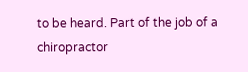to be heard. Part of the job of a chiropractor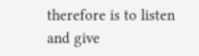therefore is to listen and give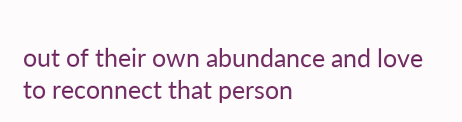out of their own abundance and love to reconnect that person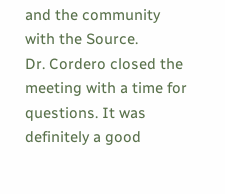and the community with the Source.
Dr. Cordero closed the meeting with a time for questions. It was definitely a good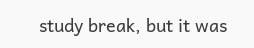study break, but it was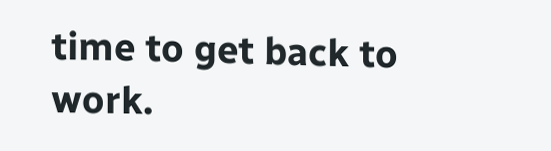time to get back to work.